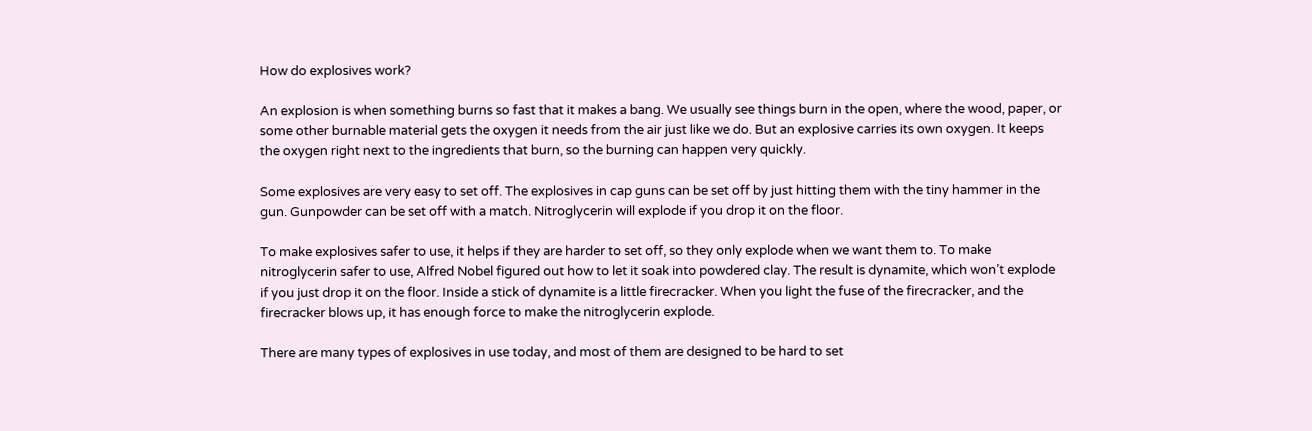How do explosives work?

An explosion is when something burns so fast that it makes a bang. We usually see things burn in the open, where the wood, paper, or some other burnable material gets the oxygen it needs from the air just like we do. But an explosive carries its own oxygen. It keeps the oxygen right next to the ingredients that burn, so the burning can happen very quickly.

Some explosives are very easy to set off. The explosives in cap guns can be set off by just hitting them with the tiny hammer in the gun. Gunpowder can be set off with a match. Nitroglycerin will explode if you drop it on the floor.

To make explosives safer to use, it helps if they are harder to set off, so they only explode when we want them to. To make nitroglycerin safer to use, Alfred Nobel figured out how to let it soak into powdered clay. The result is dynamite, which won’t explode if you just drop it on the floor. Inside a stick of dynamite is a little firecracker. When you light the fuse of the firecracker, and the firecracker blows up, it has enough force to make the nitroglycerin explode.

There are many types of explosives in use today, and most of them are designed to be hard to set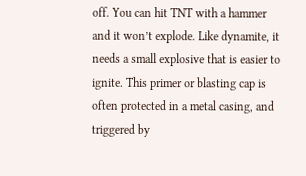off. You can hit TNT with a hammer and it won’t explode. Like dynamite, it needs a small explosive that is easier to ignite. This primer or blasting cap is often protected in a metal casing, and triggered by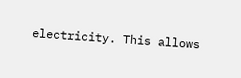electricity. This allows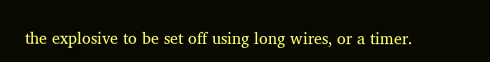the explosive to be set off using long wires, or a timer.